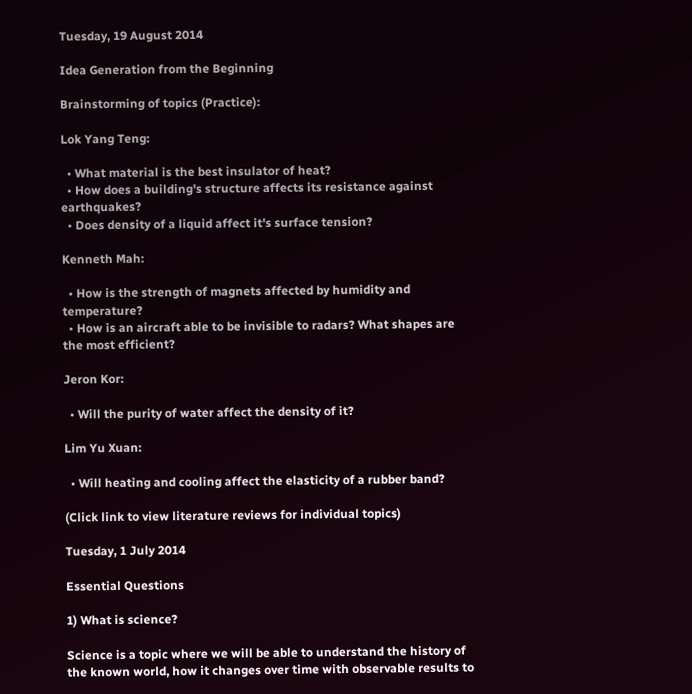Tuesday, 19 August 2014

Idea Generation from the Beginning

Brainstorming of topics (Practice):

Lok Yang Teng:

  • What material is the best insulator of heat?
  • How does a building's structure affects its resistance against earthquakes?
  • Does density of a liquid affect it's surface tension?

Kenneth Mah:

  • How is the strength of magnets affected by humidity and temperature?
  • How is an aircraft able to be invisible to radars? What shapes are the most efficient?

Jeron Kor:

  • Will the purity of water affect the density of it?

Lim Yu Xuan:

  • Will heating and cooling affect the elasticity of a rubber band?

(Click link to view literature reviews for individual topics)

Tuesday, 1 July 2014

Essential Questions

1) What is science?

Science is a topic where we will be able to understand the history of the known world, how it changes over time with observable results to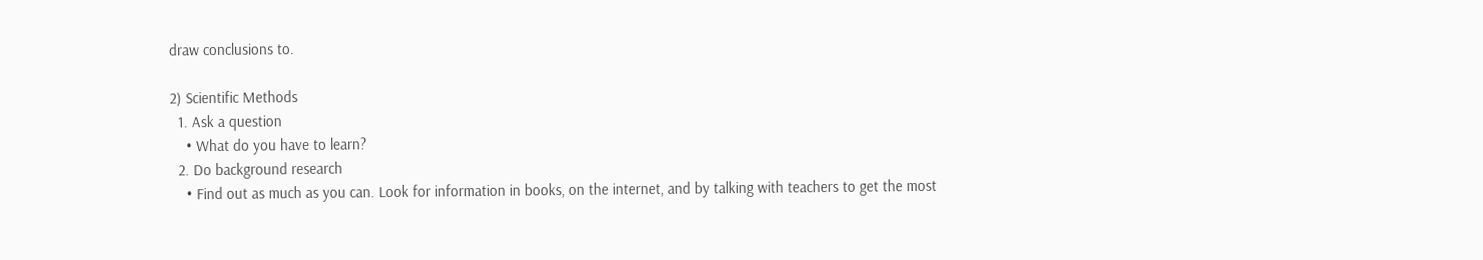draw conclusions to.

2) Scientific Methods
  1. Ask a question
    • What do you have to learn?
  2. Do background research
    • Find out as much as you can. Look for information in books, on the internet, and by talking with teachers to get the most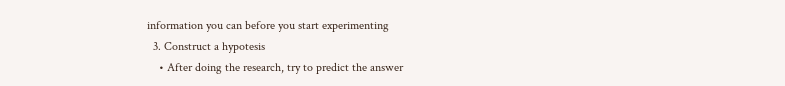information you can before you start experimenting
  3. Construct a hypotesis
    • After doing the research, try to predict the answer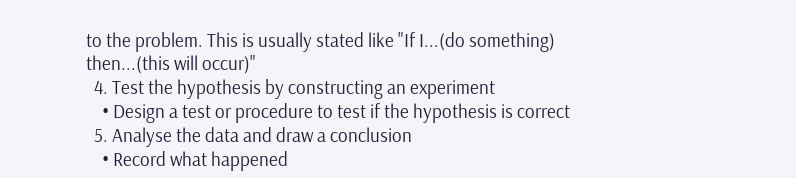to the problem. This is usually stated like "If I...(do something) then...(this will occur)"
  4. Test the hypothesis by constructing an experiment
    • Design a test or procedure to test if the hypothesis is correct
  5. Analyse the data and draw a conclusion
    • Record what happened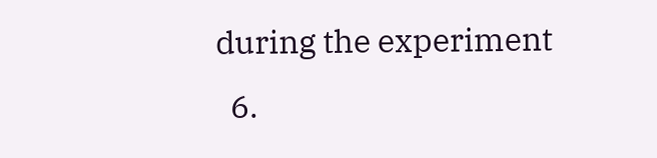during the experiment
  6.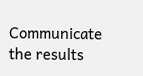Communicate the results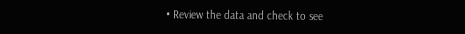• Review the data and check to see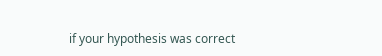if your hypothesis was correct